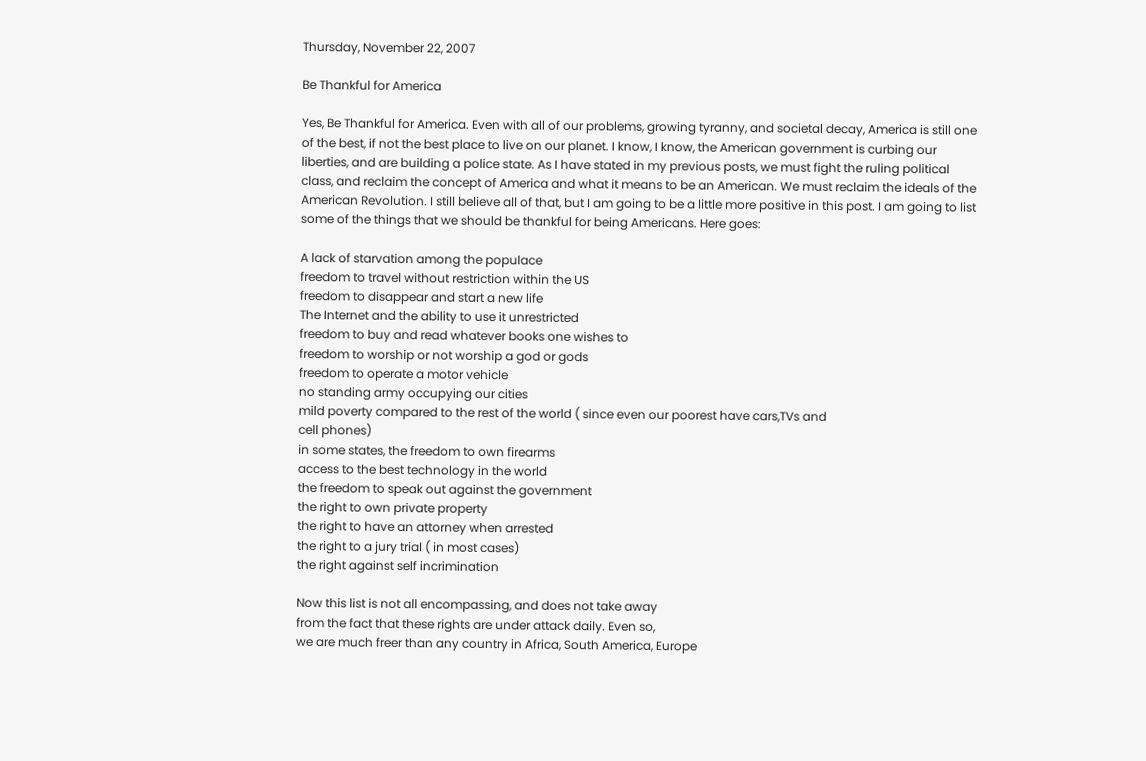Thursday, November 22, 2007

Be Thankful for America

Yes, Be Thankful for America. Even with all of our problems, growing tyranny, and societal decay, America is still one of the best, if not the best place to live on our planet. I know, I know, the American government is curbing our liberties, and are building a police state. As I have stated in my previous posts, we must fight the ruling political class, and reclaim the concept of America and what it means to be an American. We must reclaim the ideals of the American Revolution. I still believe all of that, but I am going to be a little more positive in this post. I am going to list some of the things that we should be thankful for being Americans. Here goes:

A lack of starvation among the populace
freedom to travel without restriction within the US
freedom to disappear and start a new life
The Internet and the ability to use it unrestricted
freedom to buy and read whatever books one wishes to
freedom to worship or not worship a god or gods
freedom to operate a motor vehicle
no standing army occupying our cities
mild poverty compared to the rest of the world ( since even our poorest have cars,TVs and
cell phones)
in some states, the freedom to own firearms
access to the best technology in the world
the freedom to speak out against the government
the right to own private property
the right to have an attorney when arrested
the right to a jury trial ( in most cases)
the right against self incrimination

Now this list is not all encompassing, and does not take away
from the fact that these rights are under attack daily. Even so,
we are much freer than any country in Africa, South America, Europe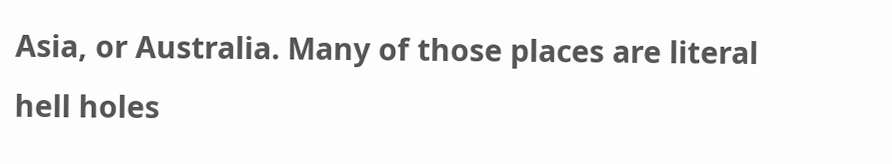Asia, or Australia. Many of those places are literal hell holes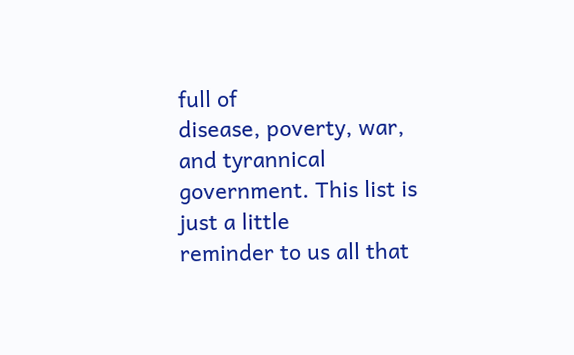full of
disease, poverty, war, and tyrannical government. This list is just a little
reminder to us all that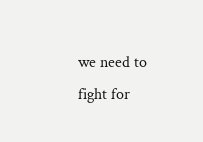we need to fight for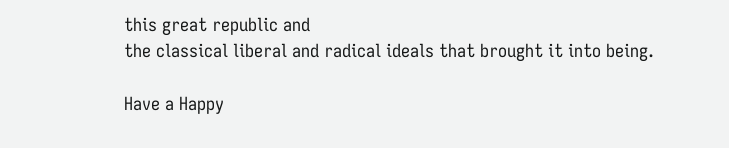this great republic and
the classical liberal and radical ideals that brought it into being.

Have a Happy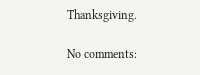Thanksgiving.

No comments: